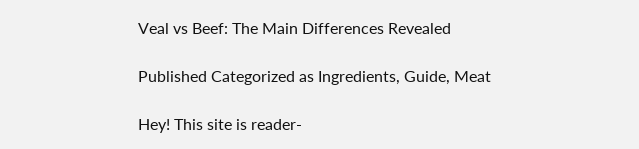Veal vs Beef: The Main Differences Revealed

Published Categorized as Ingredients, Guide, Meat

Hey! This site is reader-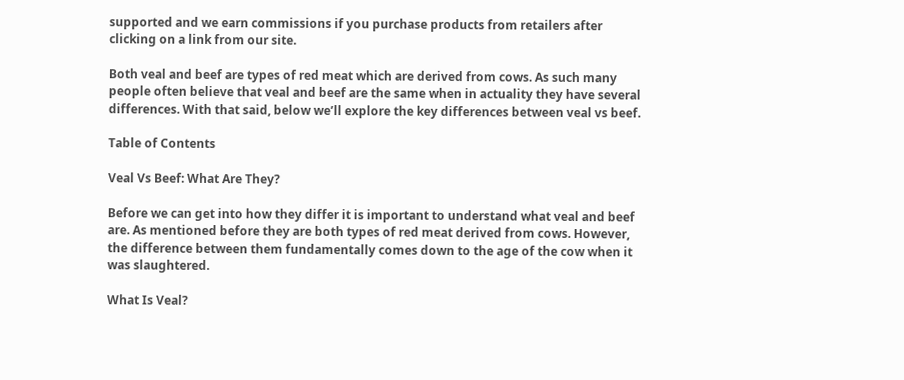supported and we earn commissions if you purchase products from retailers after clicking on a link from our site.

Both veal and beef are types of red meat which are derived from cows. As such many people often believe that veal and beef are the same when in actuality they have several differences. With that said, below we’ll explore the key differences between veal vs beef.

Table of Contents

Veal Vs Beef: What Are They?

Before we can get into how they differ it is important to understand what veal and beef are. As mentioned before they are both types of red meat derived from cows. However, the difference between them fundamentally comes down to the age of the cow when it was slaughtered.

What Is Veal?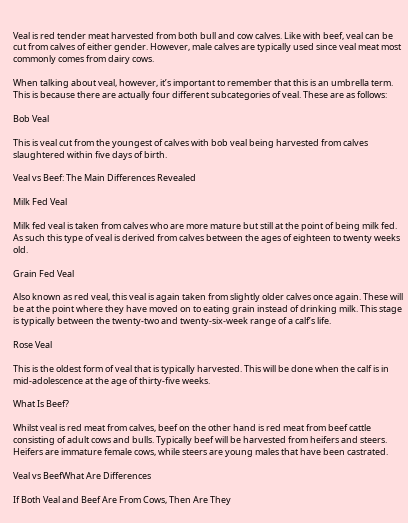Veal is red tender meat harvested from both bull and cow calves. Like with beef, veal can be cut from calves of either gender. However, male calves are typically used since veal meat most commonly comes from dairy cows.

When talking about veal, however, it’s important to remember that this is an umbrella term. This is because there are actually four different subcategories of veal. These are as follows:

Bob Veal

This is veal cut from the youngest of calves with bob veal being harvested from calves slaughtered within five days of birth.

Veal vs Beef: The Main Differences Revealed

Milk Fed Veal

Milk fed veal is taken from calves who are more mature but still at the point of being milk fed. As such this type of veal is derived from calves between the ages of eighteen to twenty weeks old.

Grain Fed Veal

Also known as red veal, this veal is again taken from slightly older calves once again. These will be at the point where they have moved on to eating grain instead of drinking milk. This stage is typically between the twenty-two and twenty-six-week range of a calf’s life.

Rose Veal

This is the oldest form of veal that is typically harvested. This will be done when the calf is in mid-adolescence at the age of thirty-five weeks.

What Is Beef?

Whilst veal is red meat from calves, beef on the other hand is red meat from beef cattle consisting of adult cows and bulls. Typically beef will be harvested from heifers and steers. Heifers are immature female cows, while steers are young males that have been castrated.

Veal vs BeefWhat Are Differences

If Both Veal and Beef Are From Cows, Then Are They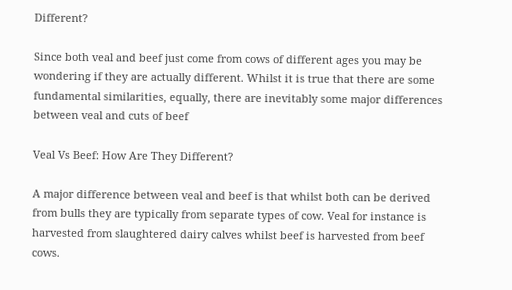Different?

Since both veal and beef just come from cows of different ages you may be wondering if they are actually different. Whilst it is true that there are some fundamental similarities, equally, there are inevitably some major differences between veal and cuts of beef

Veal Vs Beef: How Are They Different?

A major difference between veal and beef is that whilst both can be derived from bulls they are typically from separate types of cow. Veal for instance is harvested from slaughtered dairy calves whilst beef is harvested from beef cows.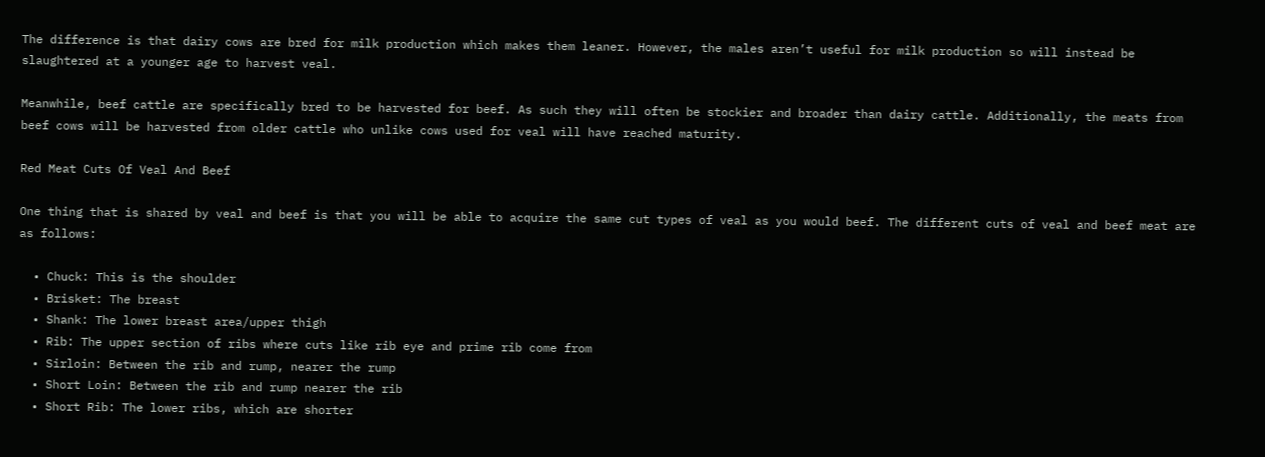The difference is that dairy cows are bred for milk production which makes them leaner. However, the males aren’t useful for milk production so will instead be slaughtered at a younger age to harvest veal.

Meanwhile, beef cattle are specifically bred to be harvested for beef. As such they will often be stockier and broader than dairy cattle. Additionally, the meats from beef cows will be harvested from older cattle who unlike cows used for veal will have reached maturity.

Red Meat Cuts Of Veal And Beef

One thing that is shared by veal and beef is that you will be able to acquire the same cut types of veal as you would beef. The different cuts of veal and beef meat are as follows:

  • Chuck: This is the shoulder
  • Brisket: The breast
  • Shank: The lower breast area/upper thigh
  • Rib: The upper section of ribs where cuts like rib eye and prime rib come from
  • Sirloin: Between the rib and rump, nearer the rump
  • Short Loin: Between the rib and rump nearer the rib
  • Short Rib: The lower ribs, which are shorter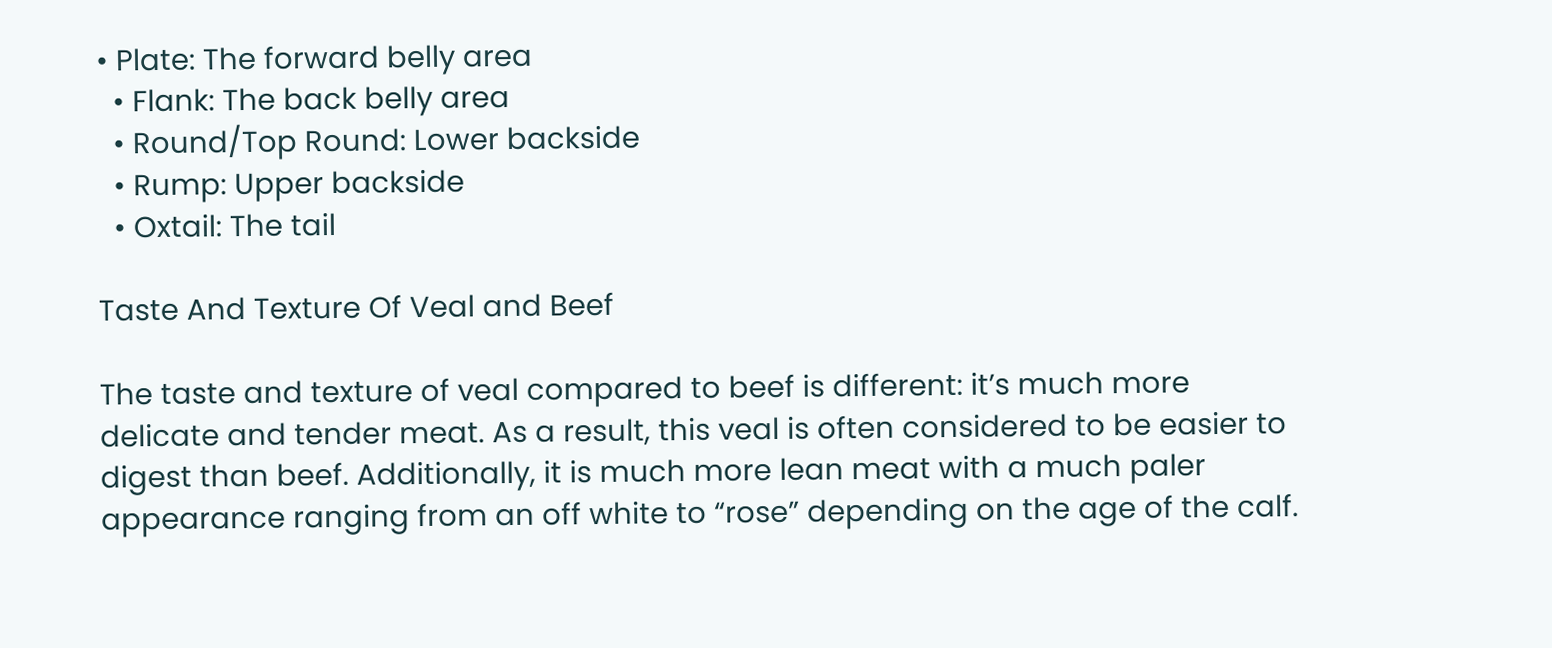• Plate: The forward belly area
  • Flank: The back belly area
  • Round/Top Round: Lower backside
  • Rump: Upper backside
  • Oxtail: The tail

Taste And Texture Of Veal and Beef

The taste and texture of veal compared to beef is different: it’s much more delicate and tender meat. As a result, this veal is often considered to be easier to digest than beef. Additionally, it is much more lean meat with a much paler appearance ranging from an off white to “rose” depending on the age of the calf.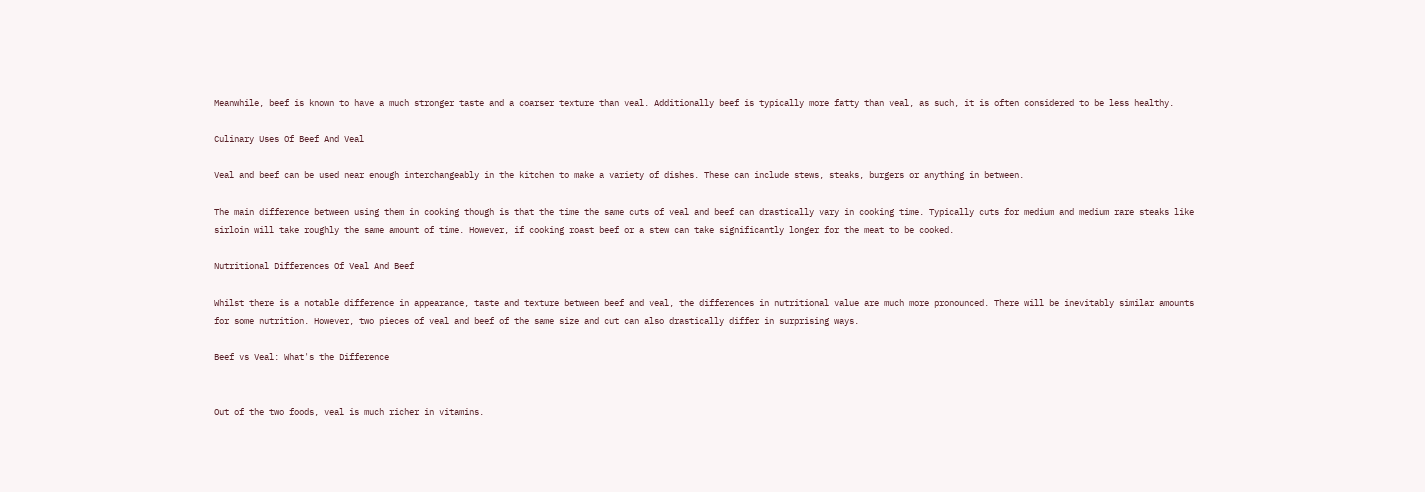Meanwhile, beef is known to have a much stronger taste and a coarser texture than veal. Additionally beef is typically more fatty than veal, as such, it is often considered to be less healthy.

Culinary Uses Of Beef And Veal

Veal and beef can be used near enough interchangeably in the kitchen to make a variety of dishes. These can include stews, steaks, burgers or anything in between.

The main difference between using them in cooking though is that the time the same cuts of veal and beef can drastically vary in cooking time. Typically cuts for medium and medium rare steaks like sirloin will take roughly the same amount of time. However, if cooking roast beef or a stew can take significantly longer for the meat to be cooked.

Nutritional Differences Of Veal And Beef

Whilst there is a notable difference in appearance, taste and texture between beef and veal, the differences in nutritional value are much more pronounced. There will be inevitably similar amounts for some nutrition. However, two pieces of veal and beef of the same size and cut can also drastically differ in surprising ways.

Beef vs Veal: What's the Difference


Out of the two foods, veal is much richer in vitamins.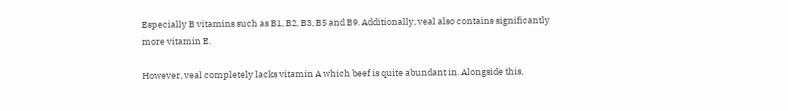Especially B vitamins such as B1, B2, B3, B5 and B9. Additionally, veal also contains significantly more vitamin E.

However, veal completely lacks vitamin A which beef is quite abundant in. Alongside this,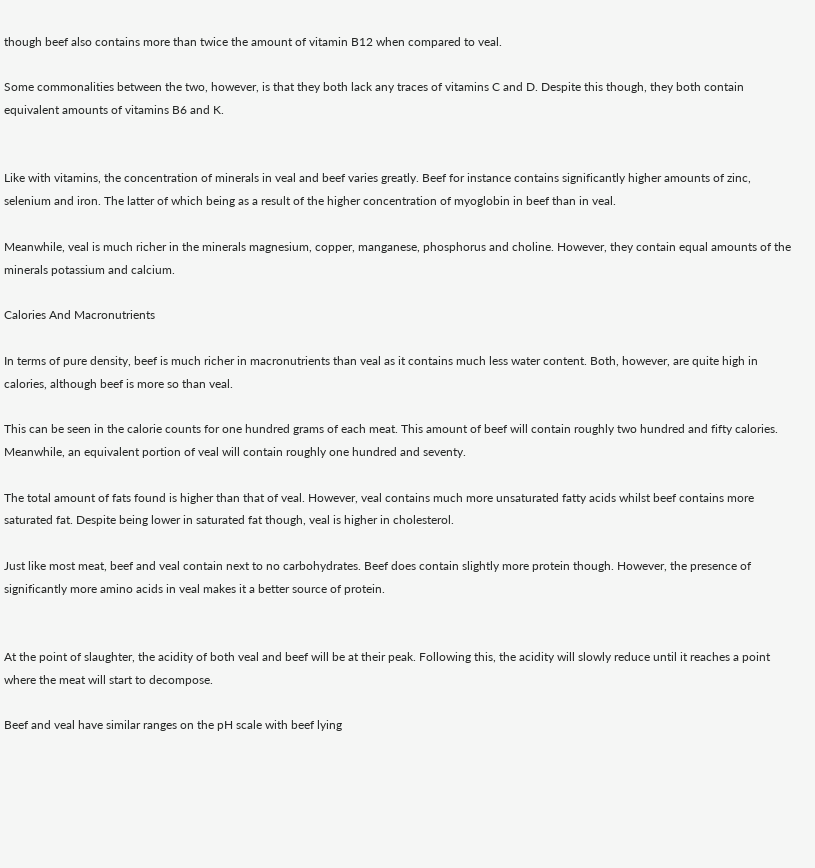though beef also contains more than twice the amount of vitamin B12 when compared to veal.

Some commonalities between the two, however, is that they both lack any traces of vitamins C and D. Despite this though, they both contain equivalent amounts of vitamins B6 and K.


Like with vitamins, the concentration of minerals in veal and beef varies greatly. Beef for instance contains significantly higher amounts of zinc, selenium and iron. The latter of which being as a result of the higher concentration of myoglobin in beef than in veal.

Meanwhile, veal is much richer in the minerals magnesium, copper, manganese, phosphorus and choline. However, they contain equal amounts of the minerals potassium and calcium.

Calories And Macronutrients

In terms of pure density, beef is much richer in macronutrients than veal as it contains much less water content. Both, however, are quite high in calories, although beef is more so than veal.

This can be seen in the calorie counts for one hundred grams of each meat. This amount of beef will contain roughly two hundred and fifty calories. Meanwhile, an equivalent portion of veal will contain roughly one hundred and seventy.

The total amount of fats found is higher than that of veal. However, veal contains much more unsaturated fatty acids whilst beef contains more saturated fat. Despite being lower in saturated fat though, veal is higher in cholesterol.

Just like most meat, beef and veal contain next to no carbohydrates. Beef does contain slightly more protein though. However, the presence of significantly more amino acids in veal makes it a better source of protein.


At the point of slaughter, the acidity of both veal and beef will be at their peak. Following this, the acidity will slowly reduce until it reaches a point where the meat will start to decompose.

Beef and veal have similar ranges on the pH scale with beef lying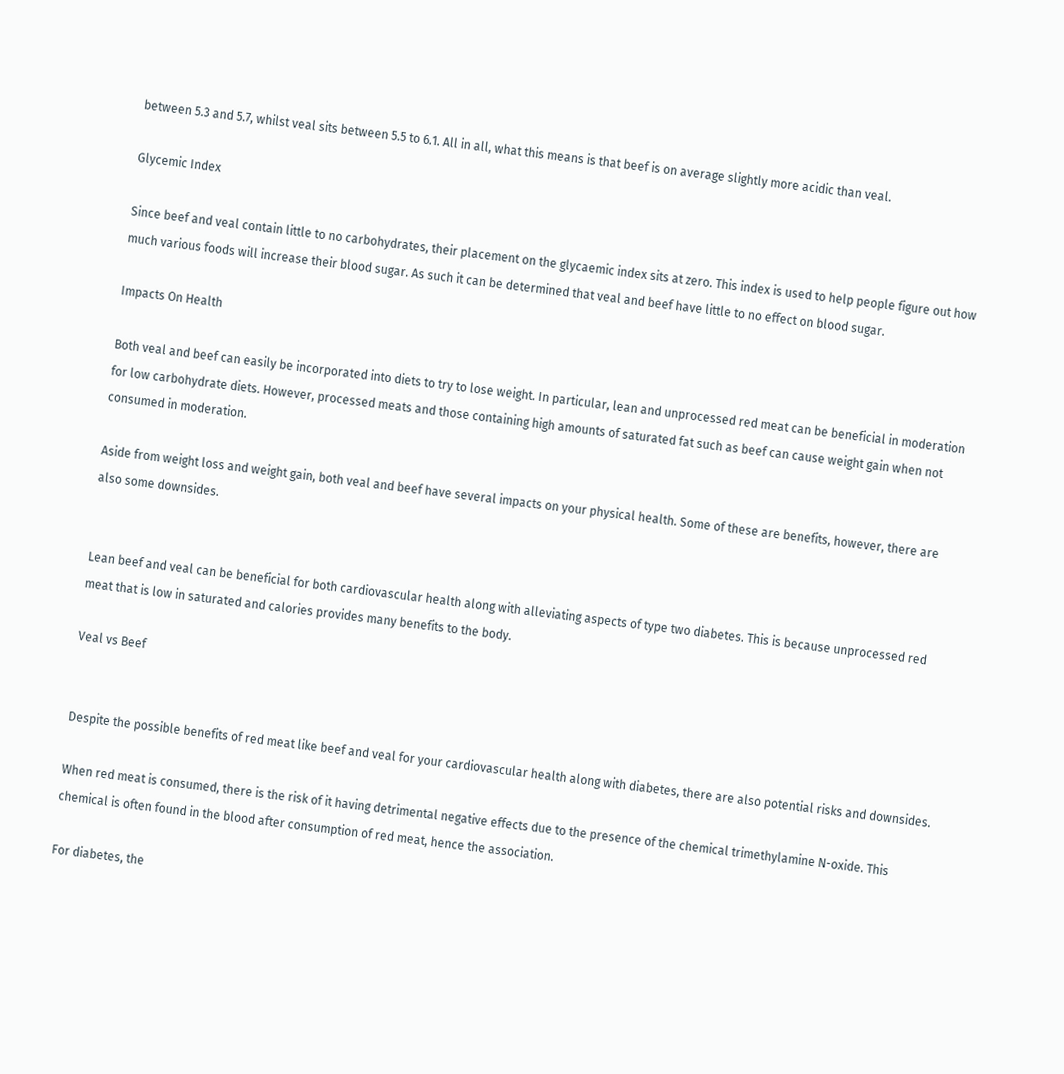between 5.3 and 5.7, whilst veal sits between 5.5 to 6.1. All in all, what this means is that beef is on average slightly more acidic than veal.

Glycemic Index

Since beef and veal contain little to no carbohydrates, their placement on the glycaemic index sits at zero. This index is used to help people figure out how much various foods will increase their blood sugar. As such it can be determined that veal and beef have little to no effect on blood sugar.

Impacts On Health

Both veal and beef can easily be incorporated into diets to try to lose weight. In particular, lean and unprocessed red meat can be beneficial in moderation for low carbohydrate diets. However, processed meats and those containing high amounts of saturated fat such as beef can cause weight gain when not consumed in moderation.

Aside from weight loss and weight gain, both veal and beef have several impacts on your physical health. Some of these are benefits, however, there are also some downsides.


Lean beef and veal can be beneficial for both cardiovascular health along with alleviating aspects of type two diabetes. This is because unprocessed red meat that is low in saturated and calories provides many benefits to the body.

Veal vs Beef


Despite the possible benefits of red meat like beef and veal for your cardiovascular health along with diabetes, there are also potential risks and downsides.

When red meat is consumed, there is the risk of it having detrimental negative effects due to the presence of the chemical trimethylamine N-oxide. This chemical is often found in the blood after consumption of red meat, hence the association.

For diabetes, the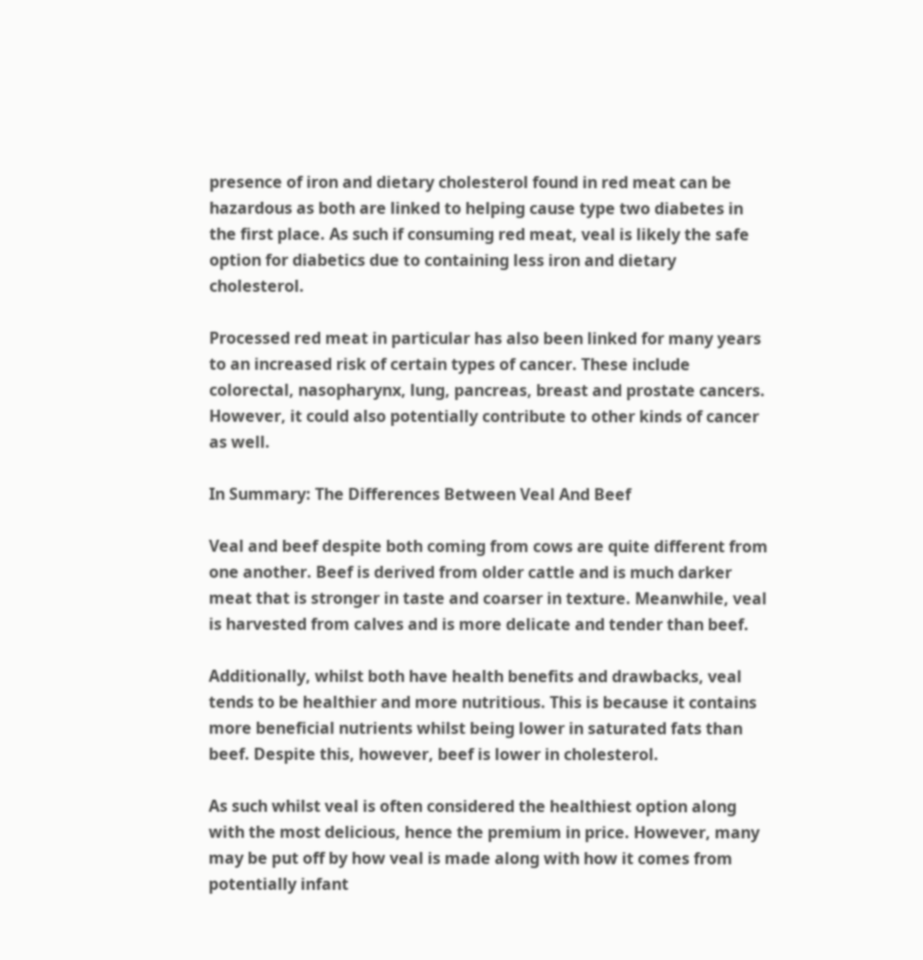presence of iron and dietary cholesterol found in red meat can be hazardous as both are linked to helping cause type two diabetes in the first place. As such if consuming red meat, veal is likely the safe option for diabetics due to containing less iron and dietary cholesterol.

Processed red meat in particular has also been linked for many years to an increased risk of certain types of cancer. These include colorectal, nasopharynx, lung, pancreas, breast and prostate cancers. However, it could also potentially contribute to other kinds of cancer as well.

In Summary: The Differences Between Veal And Beef

Veal and beef despite both coming from cows are quite different from one another. Beef is derived from older cattle and is much darker meat that is stronger in taste and coarser in texture. Meanwhile, veal is harvested from calves and is more delicate and tender than beef.

Additionally, whilst both have health benefits and drawbacks, veal tends to be healthier and more nutritious. This is because it contains more beneficial nutrients whilst being lower in saturated fats than beef. Despite this, however, beef is lower in cholesterol.

As such whilst veal is often considered the healthiest option along with the most delicious, hence the premium in price. However, many may be put off by how veal is made along with how it comes from potentially infant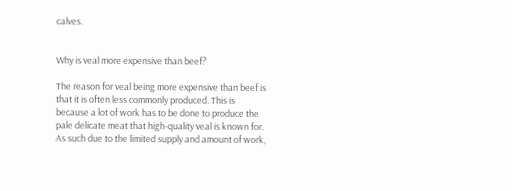calves.


Why is veal more expensive than beef?

The reason for veal being more expensive than beef is that it is often less commonly produced. This is because a lot of work has to be done to produce the pale delicate meat that high-quality veal is known for. As such due to the limited supply and amount of work,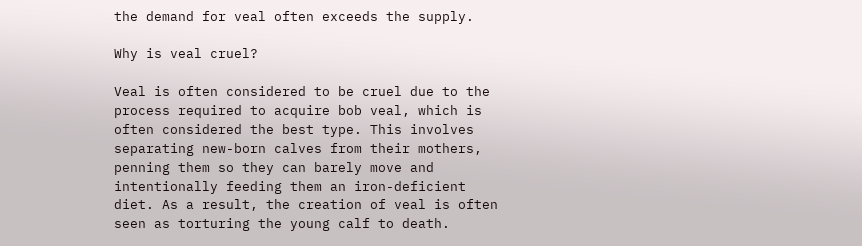the demand for veal often exceeds the supply.

Why is veal cruel?

Veal is often considered to be cruel due to the process required to acquire bob veal, which is often considered the best type. This involves separating new-born calves from their mothers, penning them so they can barely move and intentionally feeding them an iron-deficient diet. As a result, the creation of veal is often seen as torturing the young calf to death.